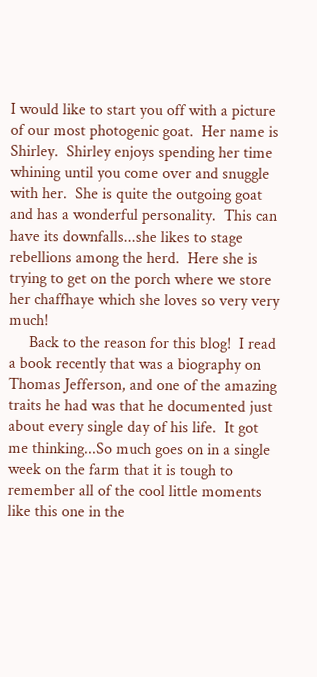I would like to start you off with a picture of our most photogenic goat.  Her name is Shirley.  Shirley enjoys spending her time whining until you come over and snuggle with her.  She is quite the outgoing goat and has a wonderful personality.  This can have its downfalls...she likes to stage rebellions among the herd.  Here she is trying to get on the porch where we store her chaffhaye which she loves so very very much!
     Back to the reason for this blog!  I read a book recently that was a biography on Thomas Jefferson, and one of the amazing traits he had was that he documented just about every single day of his life.  It got me thinking...So much goes on in a single week on the farm that it is tough to remember all of the cool little moments like this one in the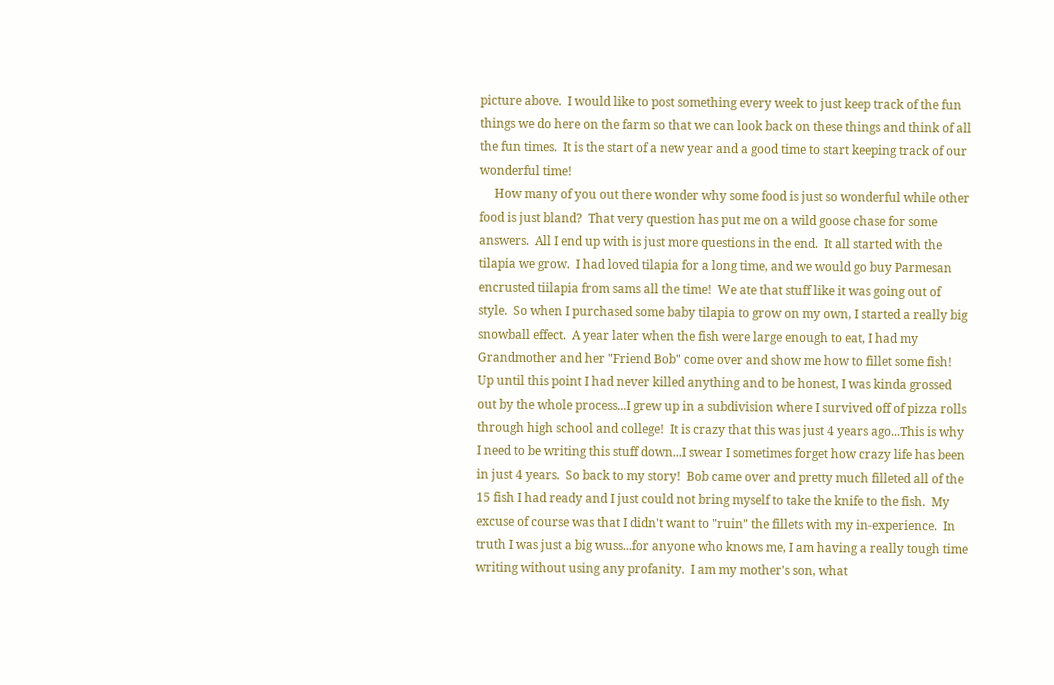picture above.  I would like to post something every week to just keep track of the fun things we do here on the farm so that we can look back on these things and think of all the fun times.  It is the start of a new year and a good time to start keeping track of our wonderful time!
     How many of you out there wonder why some food is just so wonderful while other food is just bland?  That very question has put me on a wild goose chase for some answers.  All I end up with is just more questions in the end.  It all started with the tilapia we grow.  I had loved tilapia for a long time, and we would go buy Parmesan encrusted tiilapia from sams all the time!  We ate that stuff like it was going out of style.  So when I purchased some baby tilapia to grow on my own, I started a really big snowball effect.  A year later when the fish were large enough to eat, I had my Grandmother and her "Friend Bob" come over and show me how to fillet some fish!  Up until this point I had never killed anything and to be honest, I was kinda grossed out by the whole process...I grew up in a subdivision where I survived off of pizza rolls through high school and college!  It is crazy that this was just 4 years ago...This is why I need to be writing this stuff down...I swear I sometimes forget how crazy life has been in just 4 years.  So back to my story!  Bob came over and pretty much filleted all of the 15 fish I had ready and I just could not bring myself to take the knife to the fish.  My excuse of course was that I didn't want to "ruin" the fillets with my in-experience.  In truth I was just a big wuss...for anyone who knows me, I am having a really tough time writing without using any profanity.  I am my mother's son, what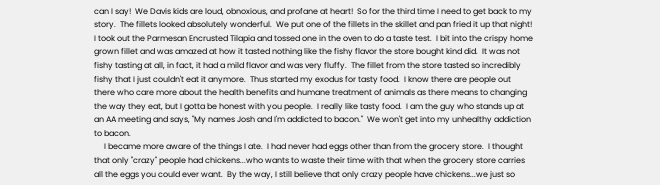can I say!  We Davis kids are loud, obnoxious, and profane at heart!  So for the third time I need to get back to my story.  The fillets looked absolutely wonderful.  We put one of the fillets in the skillet and pan fried it up that night!  I took out the Parmesan Encrusted Tilapia and tossed one in the oven to do a taste test.  I bit into the crispy home grown fillet and was amazed at how it tasted nothing like the fishy flavor the store bought kind did.  It was not fishy tasting at all, in fact, it had a mild flavor and was very fluffy.  The fillet from the store tasted so incredibly fishy that I just couldn't eat it anymore.  Thus started my exodus for tasty food.  I know there are people out there who care more about the health benefits and humane treatment of animals as there means to changing the way they eat, but I gotta be honest with you people.  I really like tasty food.  I am the guy who stands up at an AA meeting and says, "My names Josh and I'm addicted to bacon."  We won't get into my unhealthy addiction to bacon.
     I became more aware of the things I ate.  I had never had eggs other than from the grocery store.  I thought that only "crazy" people had chickens...who wants to waste their time with that when the grocery store carries all the eggs you could ever want.  By the way, I still believe that only crazy people have chickens...we just so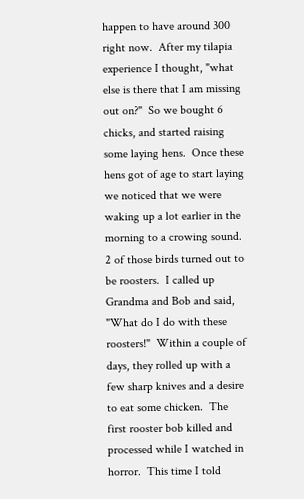happen to have around 300 right now.  After my tilapia experience I thought, "what else is there that I am missing out on?"  So we bought 6 chicks, and started raising some laying hens.  Once these hens got of age to start laying we noticed that we were waking up a lot earlier in the morning to a crowing sound.  2 of those birds turned out to be roosters.  I called up Grandma and Bob and said, "What do I do with these roosters!"  Within a couple of days, they rolled up with a few sharp knives and a desire to eat some chicken.  The first rooster bob killed and processed while I watched in horror.  This time I told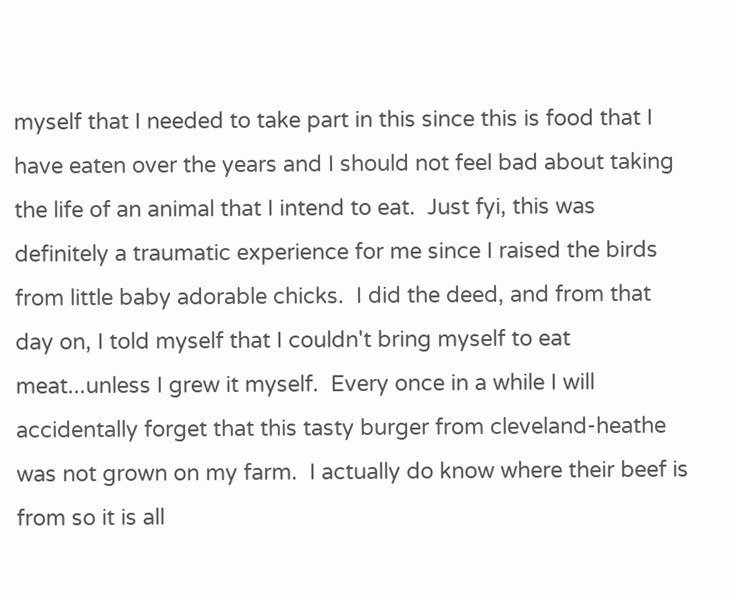myself that I needed to take part in this since this is food that I have eaten over the years and I should not feel bad about taking the life of an animal that I intend to eat.  Just fyi, this was definitely a traumatic experience for me since I raised the birds from little baby adorable chicks.  I did the deed, and from that day on, I told myself that I couldn't bring myself to eat meat...unless I grew it myself.  Every once in a while I will accidentally forget that this tasty burger from cleveland-heathe was not grown on my farm.  I actually do know where their beef is from so it is all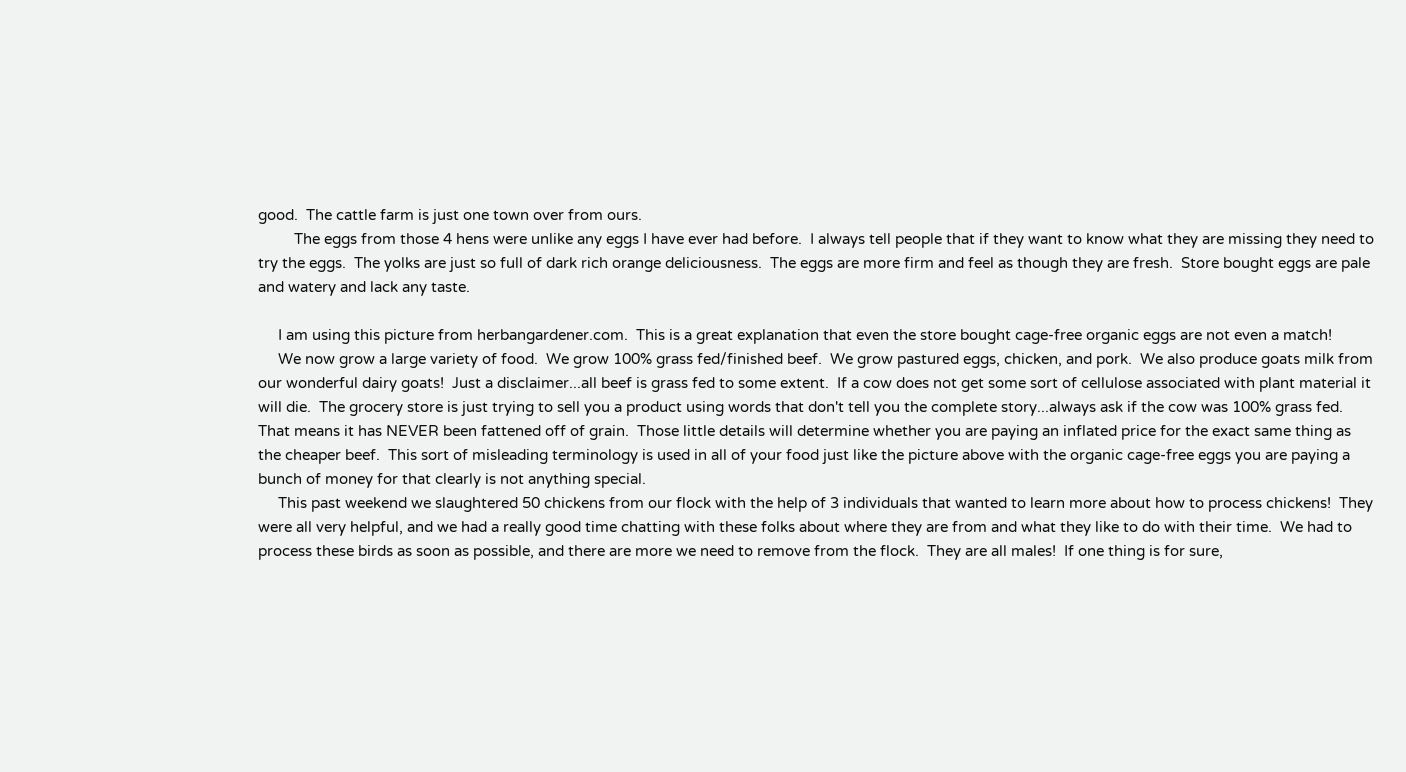good.  The cattle farm is just one town over from ours.
         The eggs from those 4 hens were unlike any eggs I have ever had before.  I always tell people that if they want to know what they are missing they need to try the eggs.  The yolks are just so full of dark rich orange deliciousness.  The eggs are more firm and feel as though they are fresh.  Store bought eggs are pale and watery and lack any taste.

     I am using this picture from herbangardener.com.  This is a great explanation that even the store bought cage-free organic eggs are not even a match!
     We now grow a large variety of food.  We grow 100% grass fed/finished beef.  We grow pastured eggs, chicken, and pork.  We also produce goats milk from our wonderful dairy goats!  Just a disclaimer...all beef is grass fed to some extent.  If a cow does not get some sort of cellulose associated with plant material it will die.  The grocery store is just trying to sell you a product using words that don't tell you the complete story...always ask if the cow was 100% grass fed.  That means it has NEVER been fattened off of grain.  Those little details will determine whether you are paying an inflated price for the exact same thing as the cheaper beef.  This sort of misleading terminology is used in all of your food just like the picture above with the organic cage-free eggs you are paying a bunch of money for that clearly is not anything special.
     This past weekend we slaughtered 50 chickens from our flock with the help of 3 individuals that wanted to learn more about how to process chickens!  They were all very helpful, and we had a really good time chatting with these folks about where they are from and what they like to do with their time.  We had to process these birds as soon as possible, and there are more we need to remove from the flock.  They are all males!  If one thing is for sure,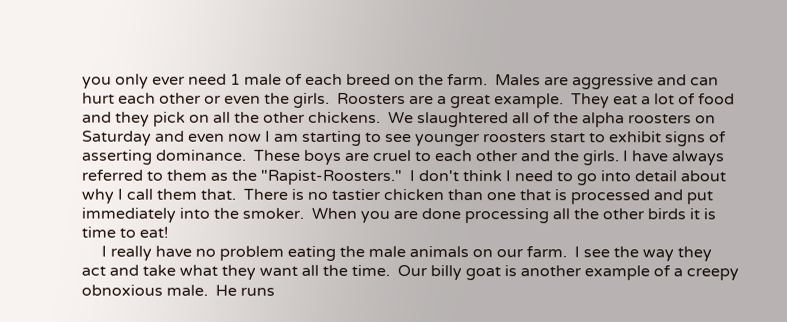you only ever need 1 male of each breed on the farm.  Males are aggressive and can hurt each other or even the girls.  Roosters are a great example.  They eat a lot of food and they pick on all the other chickens.  We slaughtered all of the alpha roosters on Saturday and even now I am starting to see younger roosters start to exhibit signs of asserting dominance.  These boys are cruel to each other and the girls. I have always referred to them as the "Rapist-Roosters."  I don't think I need to go into detail about why I call them that.  There is no tastier chicken than one that is processed and put immediately into the smoker.  When you are done processing all the other birds it is time to eat!
     I really have no problem eating the male animals on our farm.  I see the way they act and take what they want all the time.  Our billy goat is another example of a creepy obnoxious male.  He runs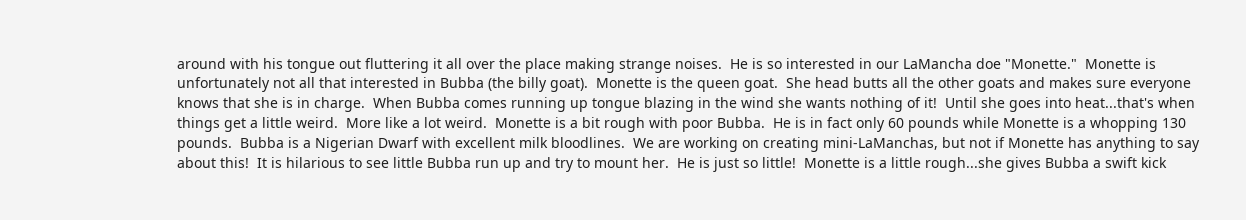around with his tongue out fluttering it all over the place making strange noises.  He is so interested in our LaMancha doe "Monette."  Monette is unfortunately not all that interested in Bubba (the billy goat).  Monette is the queen goat.  She head butts all the other goats and makes sure everyone knows that she is in charge.  When Bubba comes running up tongue blazing in the wind she wants nothing of it!  Until she goes into heat...that's when things get a little weird.  More like a lot weird.  Monette is a bit rough with poor Bubba.  He is in fact only 60 pounds while Monette is a whopping 130 pounds.  Bubba is a Nigerian Dwarf with excellent milk bloodlines.  We are working on creating mini-LaManchas, but not if Monette has anything to say about this!  It is hilarious to see little Bubba run up and try to mount her.  He is just so little!  Monette is a little rough...she gives Bubba a swift kick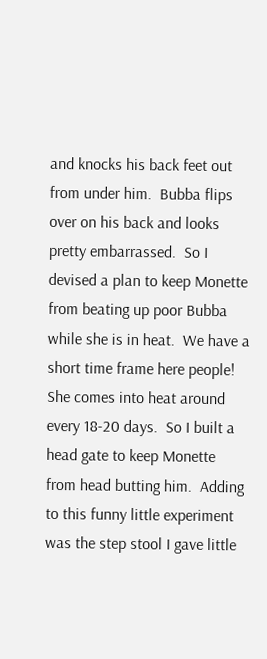and knocks his back feet out from under him.  Bubba flips over on his back and looks pretty embarrassed.  So I devised a plan to keep Monette from beating up poor Bubba while she is in heat.  We have a short time frame here people!  She comes into heat around every 18-20 days.  So I built a head gate to keep Monette from head butting him.  Adding to this funny little experiment was the step stool I gave little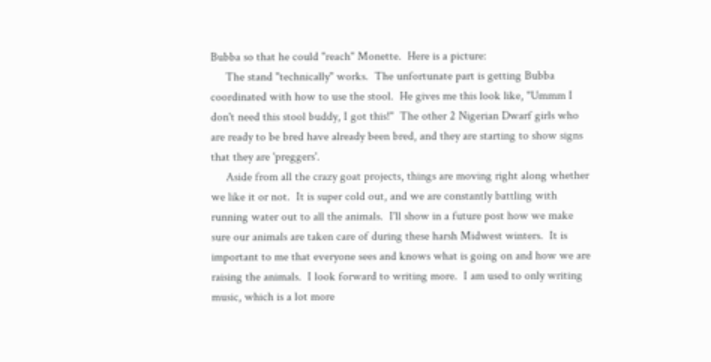Bubba so that he could "reach" Monette.  Here is a picture:
     The stand "technically" works.  The unfortunate part is getting Bubba coordinated with how to use the stool.  He gives me this look like, "Ummm I don't need this stool buddy, I got this!"  The other 2 Nigerian Dwarf girls who are ready to be bred have already been bred, and they are starting to show signs that they are 'preggers'.
     Aside from all the crazy goat projects, things are moving right along whether we like it or not.  It is super cold out, and we are constantly battling with running water out to all the animals.  I'll show in a future post how we make sure our animals are taken care of during these harsh Midwest winters.  It is important to me that everyone sees and knows what is going on and how we are raising the animals.  I look forward to writing more.  I am used to only writing music, which is a lot more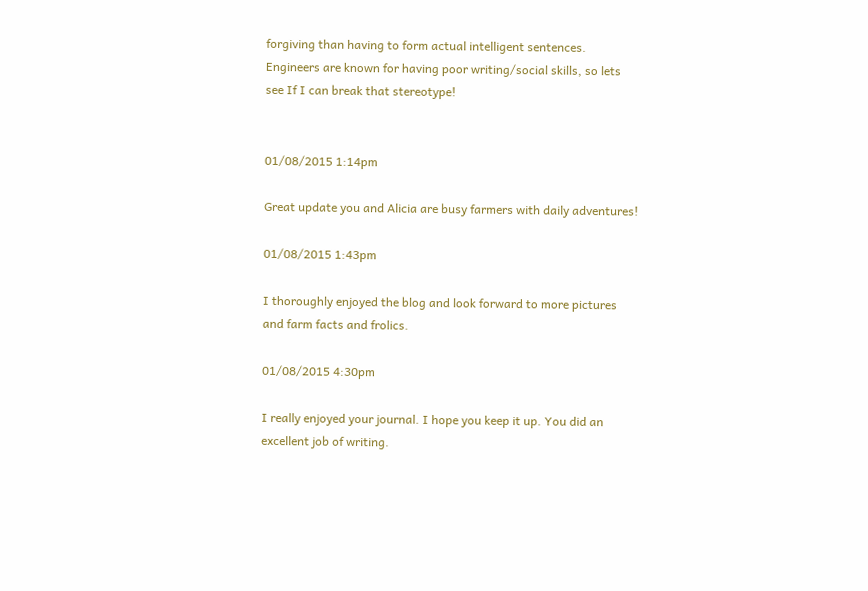forgiving than having to form actual intelligent sentences.  Engineers are known for having poor writing/social skills, so lets see If I can break that stereotype!


01/08/2015 1:14pm

Great update you and Alicia are busy farmers with daily adventures!

01/08/2015 1:43pm

I thoroughly enjoyed the blog and look forward to more pictures and farm facts and frolics.

01/08/2015 4:30pm

I really enjoyed your journal. I hope you keep it up. You did an excellent job of writing.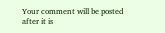Your comment will be posted after it is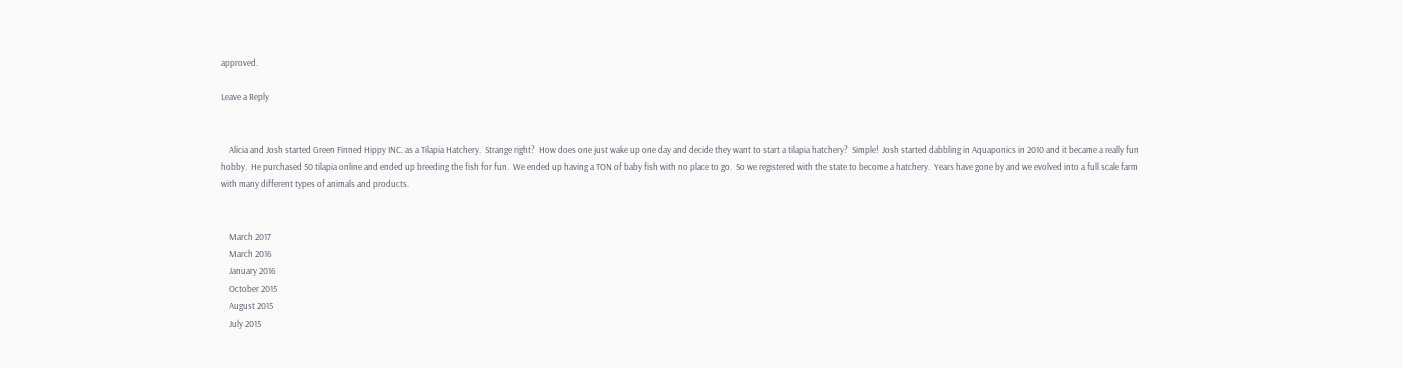approved.

Leave a Reply


    Alicia and Josh started Green Finned Hippy INC. as a Tilapia Hatchery.  Strange right?  How does one just wake up one day and decide they want to start a tilapia hatchery?  Simple!  Josh started dabbling in Aquaponics in 2010 and it became a really fun hobby.  He purchased 50 tilapia online and ended up breeding the fish for fun.  We ended up having a TON of baby fish with no place to go.  So we registered with the state to become a hatchery.  Years have gone by and we evolved into a full scale farm with many different types of animals and products.


    March 2017
    March 2016
    January 2016
    October 2015
    August 2015
    July 2015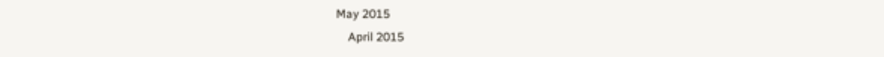May 2015
    April 2015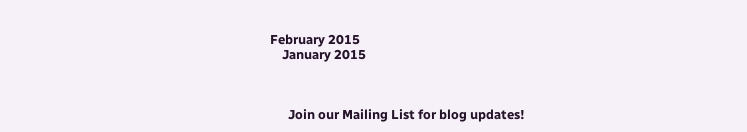February 2015
    January 2015



      Join our Mailing List for blog updates!